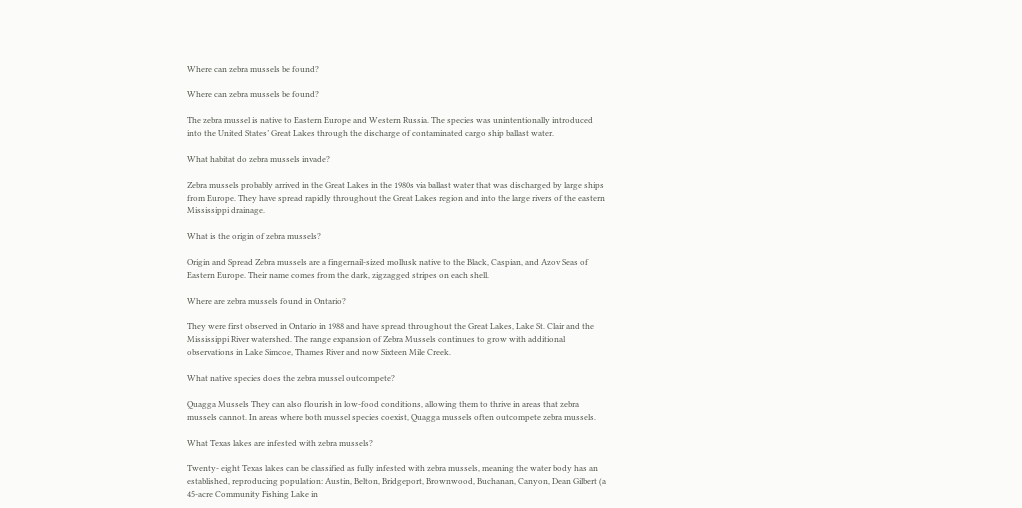Where can zebra mussels be found?

Where can zebra mussels be found?

The zebra mussel is native to Eastern Europe and Western Russia. The species was unintentionally introduced into the United States’ Great Lakes through the discharge of contaminated cargo ship ballast water.

What habitat do zebra mussels invade?

Zebra mussels probably arrived in the Great Lakes in the 1980s via ballast water that was discharged by large ships from Europe. They have spread rapidly throughout the Great Lakes region and into the large rivers of the eastern Mississippi drainage.

What is the origin of zebra mussels?

Origin and Spread Zebra mussels are a fingernail-sized mollusk native to the Black, Caspian, and Azov Seas of Eastern Europe. Their name comes from the dark, zigzagged stripes on each shell.

Where are zebra mussels found in Ontario?

They were first observed in Ontario in 1988 and have spread throughout the Great Lakes, Lake St. Clair and the Mississippi River watershed. The range expansion of Zebra Mussels continues to grow with additional observations in Lake Simcoe, Thames River and now Sixteen Mile Creek.

What native species does the zebra mussel outcompete?

Quagga Mussels They can also flourish in low-food conditions, allowing them to thrive in areas that zebra mussels cannot. In areas where both mussel species coexist, Quagga mussels often outcompete zebra mussels.

What Texas lakes are infested with zebra mussels?

Twenty- eight Texas lakes can be classified as fully infested with zebra mussels, meaning the water body has an established, reproducing population: Austin, Belton, Bridgeport, Brownwood, Buchanan, Canyon, Dean Gilbert (a 45-acre Community Fishing Lake in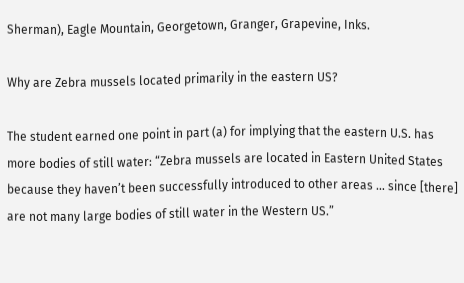Sherman), Eagle Mountain, Georgetown, Granger, Grapevine, Inks.

Why are Zebra mussels located primarily in the eastern US?

The student earned one point in part (a) for implying that the eastern U.S. has more bodies of still water: “Zebra mussels are located in Eastern United States because they haven’t been successfully introduced to other areas … since [there] are not many large bodies of still water in the Western US.”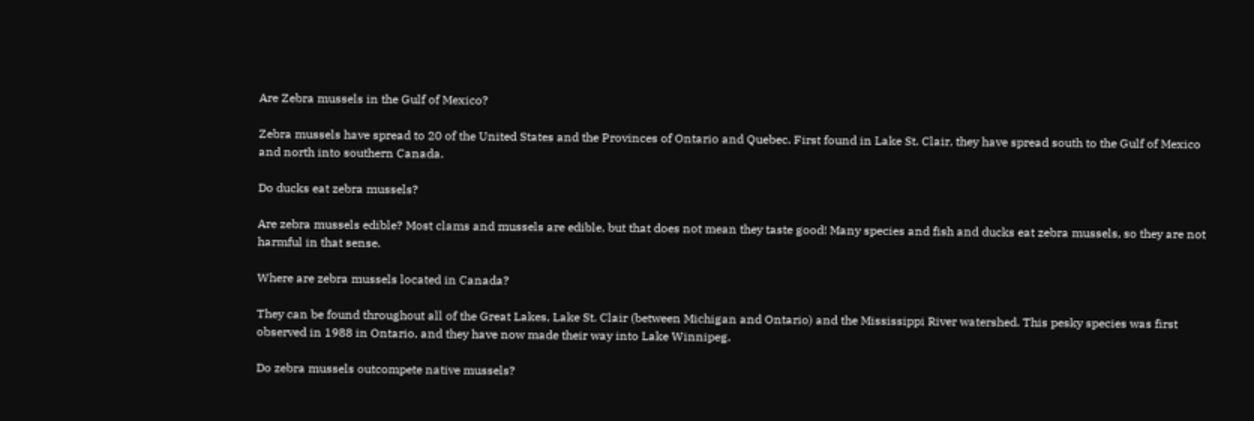Are Zebra mussels in the Gulf of Mexico?

Zebra mussels have spread to 20 of the United States and the Provinces of Ontario and Quebec. First found in Lake St. Clair, they have spread south to the Gulf of Mexico and north into southern Canada.

Do ducks eat zebra mussels?

Are zebra mussels edible? Most clams and mussels are edible, but that does not mean they taste good! Many species and fish and ducks eat zebra mussels, so they are not harmful in that sense.

Where are zebra mussels located in Canada?

They can be found throughout all of the Great Lakes, Lake St. Clair (between Michigan and Ontario) and the Mississippi River watershed. This pesky species was first observed in 1988 in Ontario, and they have now made their way into Lake Winnipeg.

Do zebra mussels outcompete native mussels?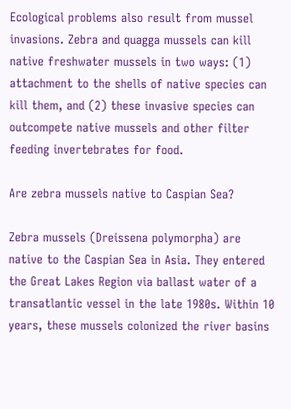Ecological problems also result from mussel invasions. Zebra and quagga mussels can kill native freshwater mussels in two ways: (1) attachment to the shells of native species can kill them, and (2) these invasive species can outcompete native mussels and other filter feeding invertebrates for food.

Are zebra mussels native to Caspian Sea?

Zebra mussels (Dreissena polymorpha) are native to the Caspian Sea in Asia. They entered the Great Lakes Region via ballast water of a transatlantic vessel in the late 1980s. Within 10 years, these mussels colonized the river basins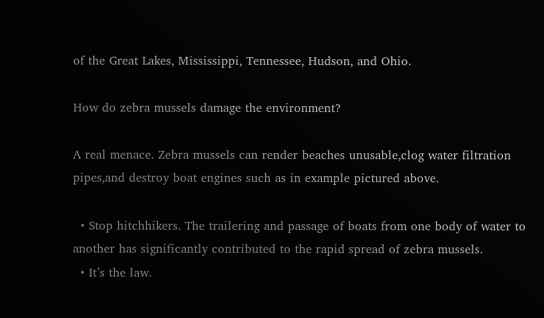of the Great Lakes, Mississippi, Tennessee, Hudson, and Ohio.

How do zebra mussels damage the environment?

A real menace. Zebra mussels can render beaches unusable,clog water filtration pipes,and destroy boat engines such as in example pictured above.

  • Stop hitchhikers. The trailering and passage of boats from one body of water to another has significantly contributed to the rapid spread of zebra mussels.
  • It’s the law.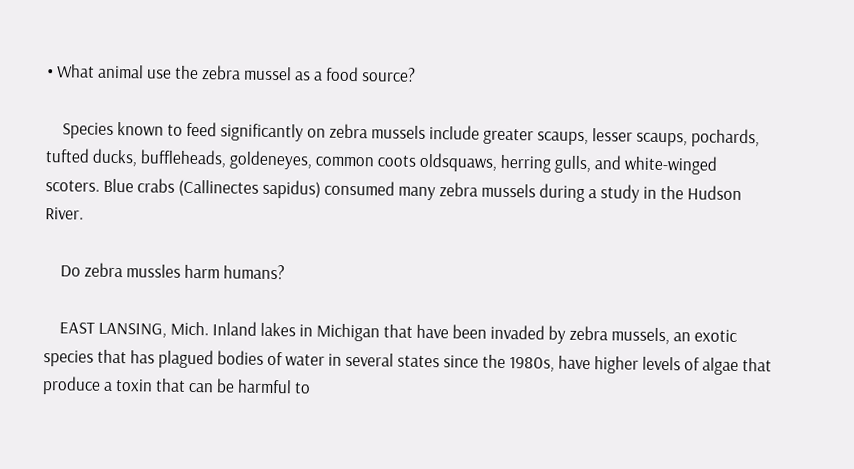• What animal use the zebra mussel as a food source?

    Species known to feed significantly on zebra mussels include greater scaups, lesser scaups, pochards, tufted ducks, buffleheads, goldeneyes, common coots oldsquaws, herring gulls, and white-winged scoters. Blue crabs (Callinectes sapidus) consumed many zebra mussels during a study in the Hudson River.

    Do zebra mussles harm humans?

    EAST LANSING, Mich. Inland lakes in Michigan that have been invaded by zebra mussels, an exotic species that has plagued bodies of water in several states since the 1980s, have higher levels of algae that produce a toxin that can be harmful to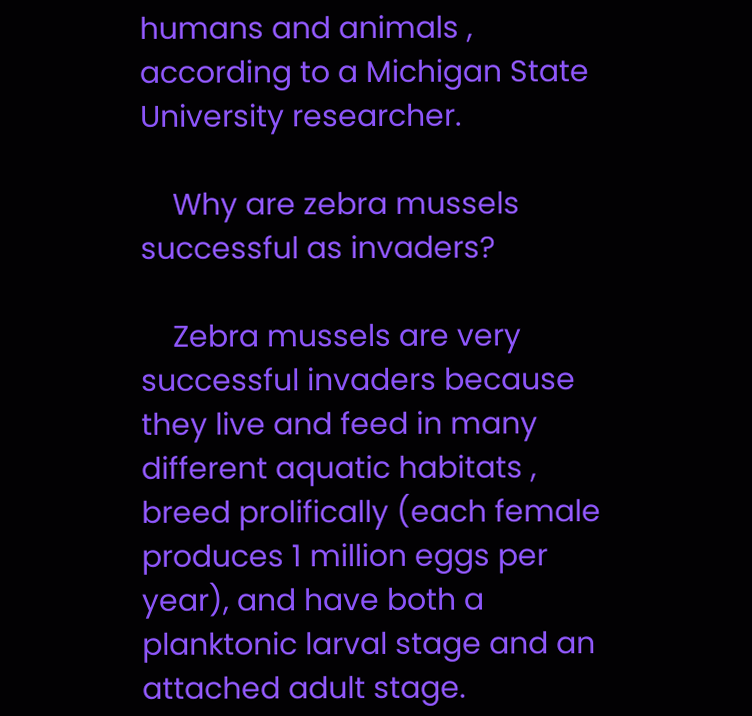humans and animals , according to a Michigan State University researcher.

    Why are zebra mussels successful as invaders?

    Zebra mussels are very successful invaders because they live and feed in many different aquatic habitats , breed prolifically (each female produces 1 million eggs per year), and have both a planktonic larval stage and an attached adult stage.